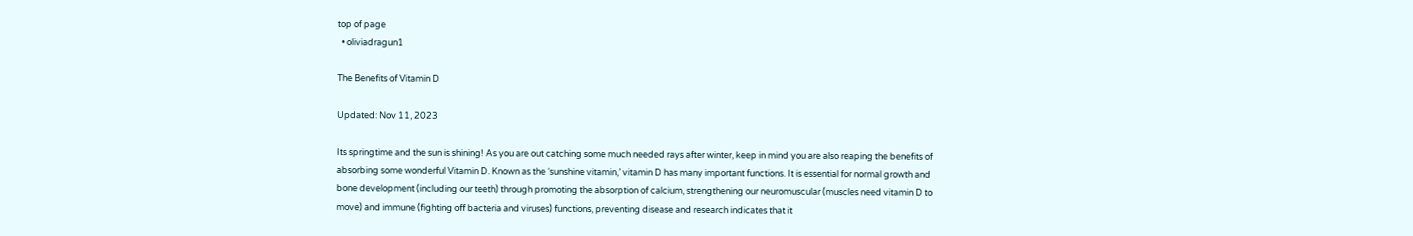top of page
  • oliviadragun1

The Benefits of Vitamin D

Updated: Nov 11, 2023

Its springtime and the sun is shining! As you are out catching some much needed rays after winter, keep in mind you are also reaping the benefits of absorbing some wonderful Vitamin D. Known as the ‘sunshine vitamin,’ vitamin D has many important functions. It is essential for normal growth and bone development (including our teeth) through promoting the absorption of calcium, strengthening our neuromuscular (muscles need vitamin D to move) and immune (fighting off bacteria and viruses) functions, preventing disease and research indicates that it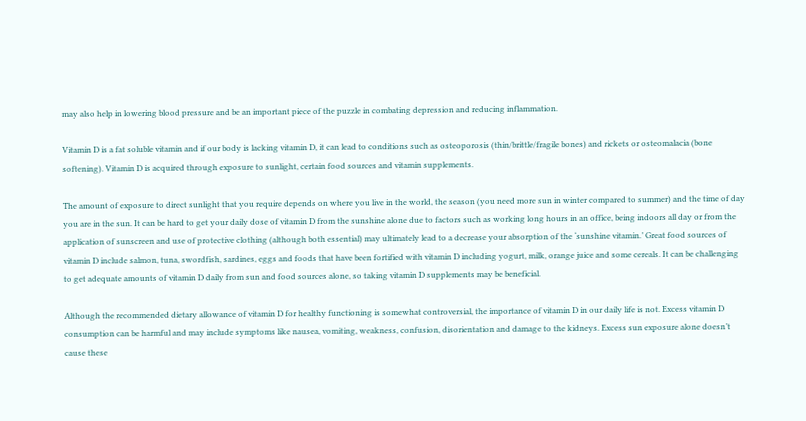may also help in lowering blood pressure and be an important piece of the puzzle in combating depression and reducing inflammation.

Vitamin D is a fat soluble vitamin and if our body is lacking vitamin D, it can lead to conditions such as osteoporosis (thin/brittle/fragile bones) and rickets or osteomalacia (bone softening). Vitamin D is acquired through exposure to sunlight, certain food sources and vitamin supplements.

The amount of exposure to direct sunlight that you require depends on where you live in the world, the season (you need more sun in winter compared to summer) and the time of day you are in the sun. It can be hard to get your daily dose of vitamin D from the sunshine alone due to factors such as working long hours in an office, being indoors all day or from the application of sunscreen and use of protective clothing (although both essential) may ultimately lead to a decrease your absorption of the ‘sunshine vitamin.’ Great food sources of vitamin D include salmon, tuna, swordfish, sardines, eggs and foods that have been fortified with vitamin D including yogurt, milk, orange juice and some cereals. It can be challenging to get adequate amounts of vitamin D daily from sun and food sources alone, so taking vitamin D supplements may be beneficial.

Although the recommended dietary allowance of vitamin D for healthy functioning is somewhat controversial, the importance of vitamin D in our daily life is not. Excess vitamin D consumption can be harmful and may include symptoms like nausea, vomiting, weakness, confusion, disorientation and damage to the kidneys. Excess sun exposure alone doesn’t cause these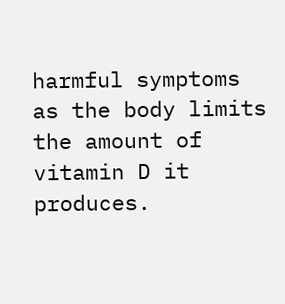harmful symptoms as the body limits the amount of vitamin D it produces.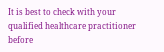It is best to check with your qualified healthcare practitioner before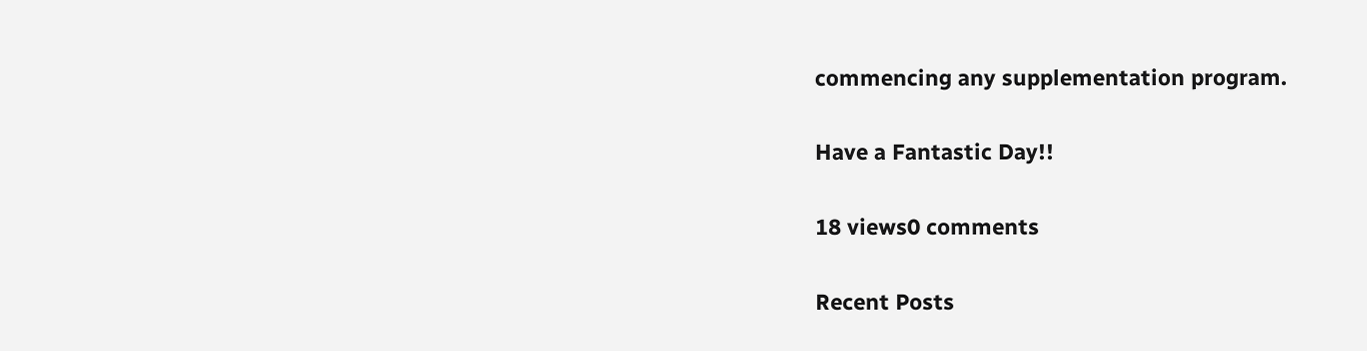commencing any supplementation program.

Have a Fantastic Day!!

18 views0 comments

Recent Posts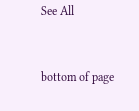See All


bottom of page